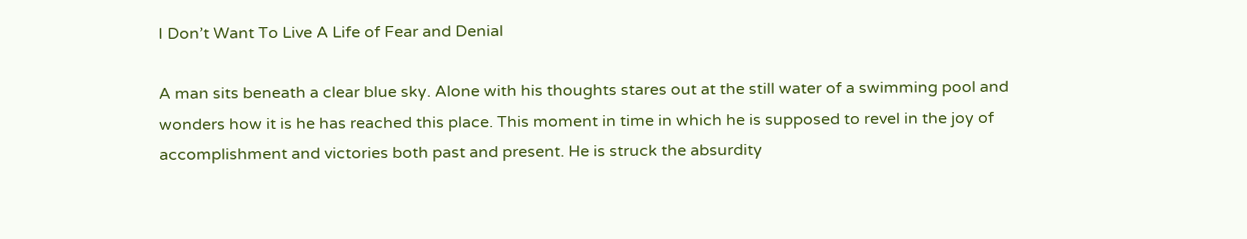I Don’t Want To Live A Life of Fear and Denial

A man sits beneath a clear blue sky. Alone with his thoughts stares out at the still water of a swimming pool and wonders how it is he has reached this place. This moment in time in which he is supposed to revel in the joy of accomplishment and victories both past and present. He is struck the absurdity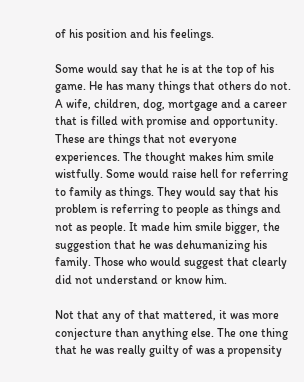of his position and his feelings.

Some would say that he is at the top of his game. He has many things that others do not. A wife, children, dog, mortgage and a career that is filled with promise and opportunity. These are things that not everyone experiences. The thought makes him smile wistfully. Some would raise hell for referring to family as things. They would say that his problem is referring to people as things and not as people. It made him smile bigger, the suggestion that he was dehumanizing his family. Those who would suggest that clearly did not understand or know him.

Not that any of that mattered, it was more conjecture than anything else. The one thing that he was really guilty of was a propensity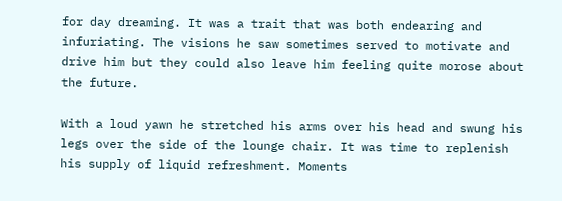for day dreaming. It was a trait that was both endearing and infuriating. The visions he saw sometimes served to motivate and drive him but they could also leave him feeling quite morose about the future.

With a loud yawn he stretched his arms over his head and swung his legs over the side of the lounge chair. It was time to replenish his supply of liquid refreshment. Moments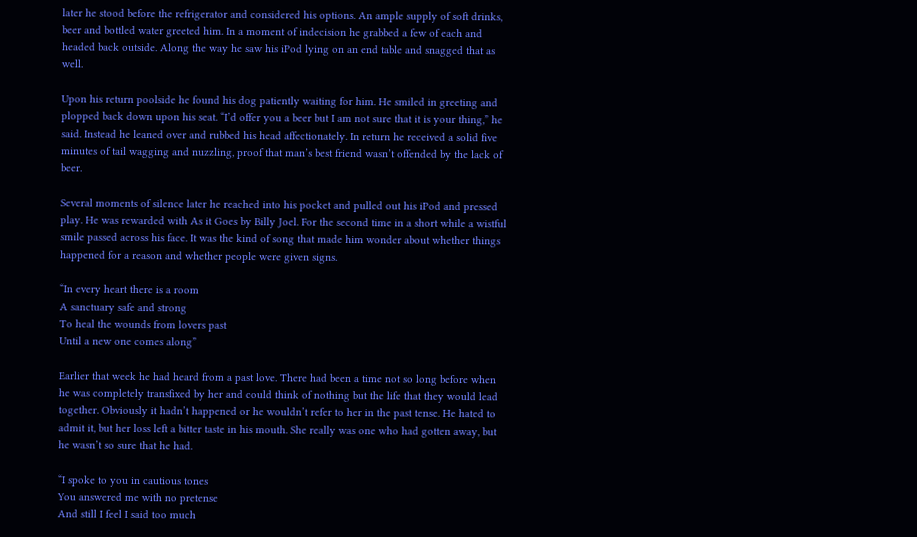later he stood before the refrigerator and considered his options. An ample supply of soft drinks, beer and bottled water greeted him. In a moment of indecision he grabbed a few of each and headed back outside. Along the way he saw his iPod lying on an end table and snagged that as well.

Upon his return poolside he found his dog patiently waiting for him. He smiled in greeting and plopped back down upon his seat. “I’d offer you a beer but I am not sure that it is your thing,” he said. Instead he leaned over and rubbed his head affectionately. In return he received a solid five minutes of tail wagging and nuzzling, proof that man’s best friend wasn’t offended by the lack of beer.

Several moments of silence later he reached into his pocket and pulled out his iPod and pressed play. He was rewarded with As it Goes by Billy Joel. For the second time in a short while a wistful smile passed across his face. It was the kind of song that made him wonder about whether things happened for a reason and whether people were given signs.

“In every heart there is a room
A sanctuary safe and strong
To heal the wounds from lovers past
Until a new one comes along”

Earlier that week he had heard from a past love. There had been a time not so long before when he was completely transfixed by her and could think of nothing but the life that they would lead together. Obviously it hadn’t happened or he wouldn’t refer to her in the past tense. He hated to admit it, but her loss left a bitter taste in his mouth. She really was one who had gotten away, but he wasn’t so sure that he had.

“I spoke to you in cautious tones
You answered me with no pretense
And still I feel I said too much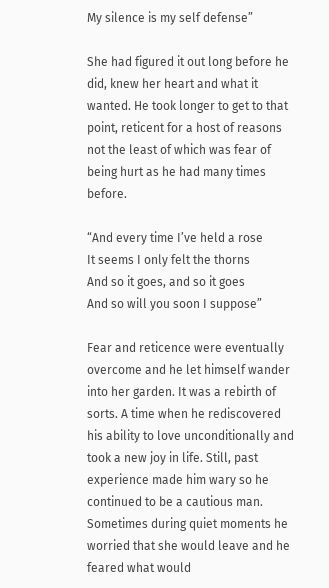My silence is my self defense”

She had figured it out long before he did, knew her heart and what it wanted. He took longer to get to that point, reticent for a host of reasons not the least of which was fear of being hurt as he had many times before.

“And every time I’ve held a rose
It seems I only felt the thorns
And so it goes, and so it goes
And so will you soon I suppose”

Fear and reticence were eventually overcome and he let himself wander into her garden. It was a rebirth of sorts. A time when he rediscovered his ability to love unconditionally and took a new joy in life. Still, past experience made him wary so he continued to be a cautious man. Sometimes during quiet moments he worried that she would leave and he feared what would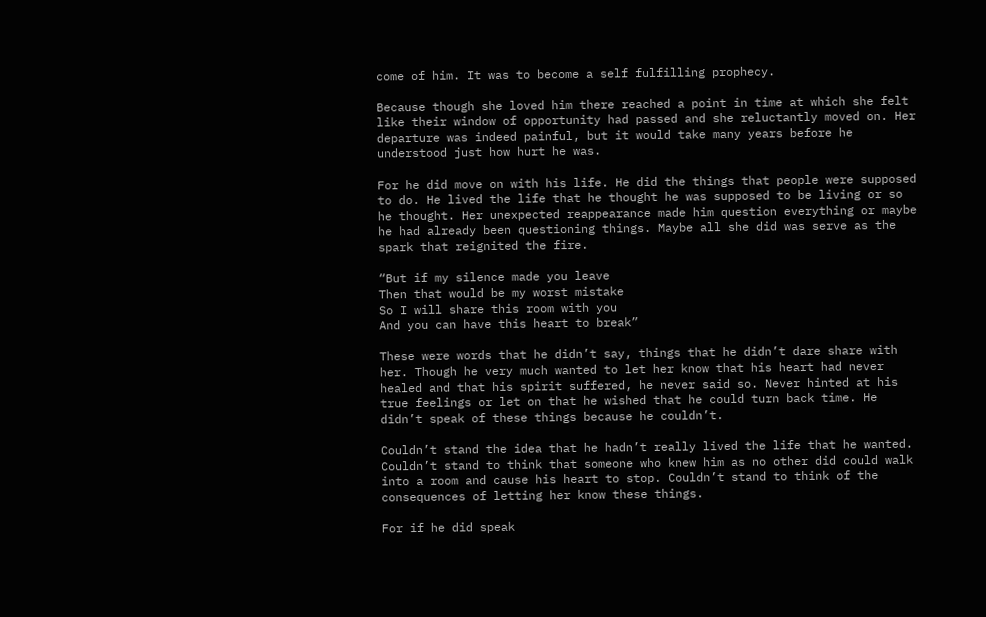come of him. It was to become a self fulfilling prophecy.

Because though she loved him there reached a point in time at which she felt like their window of opportunity had passed and she reluctantly moved on. Her departure was indeed painful, but it would take many years before he understood just how hurt he was.

For he did move on with his life. He did the things that people were supposed to do. He lived the life that he thought he was supposed to be living or so he thought. Her unexpected reappearance made him question everything or maybe he had already been questioning things. Maybe all she did was serve as the spark that reignited the fire.

“But if my silence made you leave
Then that would be my worst mistake
So I will share this room with you
And you can have this heart to break”

These were words that he didn’t say, things that he didn’t dare share with her. Though he very much wanted to let her know that his heart had never healed and that his spirit suffered, he never said so. Never hinted at his true feelings or let on that he wished that he could turn back time. He didn’t speak of these things because he couldn’t.

Couldn’t stand the idea that he hadn’t really lived the life that he wanted. Couldn’t stand to think that someone who knew him as no other did could walk into a room and cause his heart to stop. Couldn’t stand to think of the consequences of letting her know these things.

For if he did speak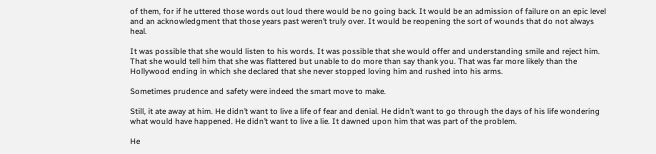of them, for if he uttered those words out loud there would be no going back. It would be an admission of failure on an epic level and an acknowledgment that those years past weren’t truly over. It would be reopening the sort of wounds that do not always heal.

It was possible that she would listen to his words. It was possible that she would offer and understanding smile and reject him. That she would tell him that she was flattered but unable to do more than say thank you. That was far more likely than the Hollywood ending in which she declared that she never stopped loving him and rushed into his arms.

Sometimes prudence and safety were indeed the smart move to make.

Still, it ate away at him. He didn’t want to live a life of fear and denial. He didn’t want to go through the days of his life wondering what would have happened. He didn’t want to live a lie. It dawned upon him that was part of the problem.

He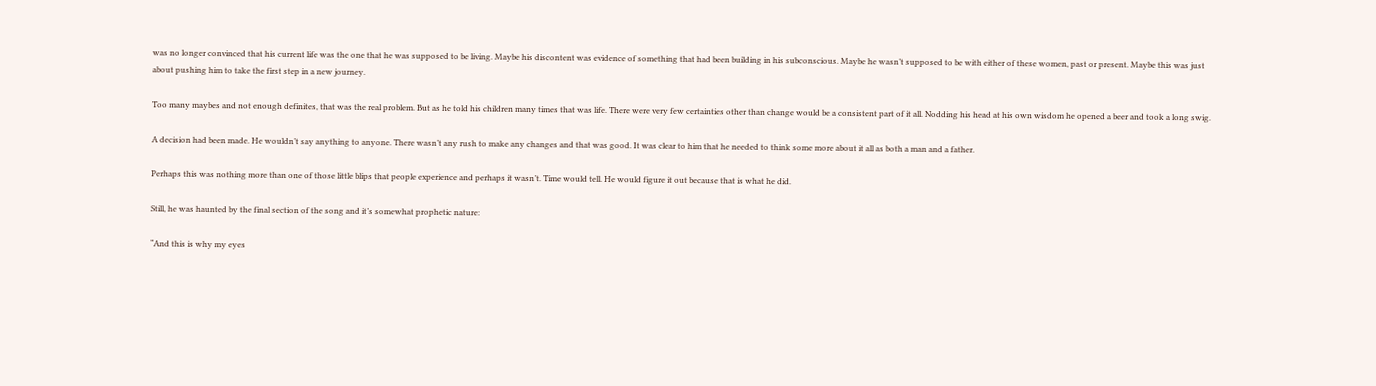was no longer convinced that his current life was the one that he was supposed to be living. Maybe his discontent was evidence of something that had been building in his subconscious. Maybe he wasn’t supposed to be with either of these women, past or present. Maybe this was just about pushing him to take the first step in a new journey.

Too many maybes and not enough definites, that was the real problem. But as he told his children many times that was life. There were very few certainties other than change would be a consistent part of it all. Nodding his head at his own wisdom he opened a beer and took a long swig.

A decision had been made. He wouldn’t say anything to anyone. There wasn’t any rush to make any changes and that was good. It was clear to him that he needed to think some more about it all as both a man and a father.

Perhaps this was nothing more than one of those little blips that people experience and perhaps it wasn’t. Time would tell. He would figure it out because that is what he did.

Still, he was haunted by the final section of the song and it’s somewhat prophetic nature:

“And this is why my eyes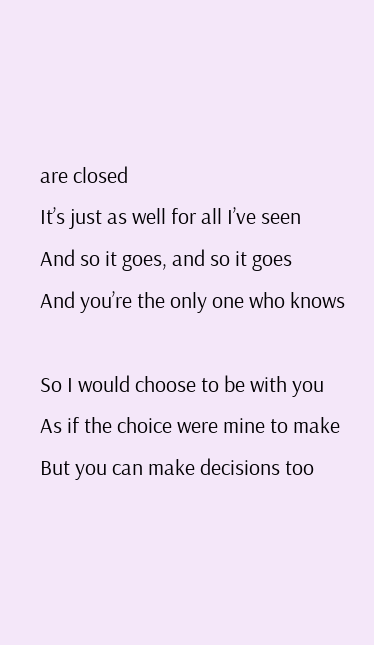are closed
It’s just as well for all I’ve seen
And so it goes, and so it goes
And you’re the only one who knows

So I would choose to be with you
As if the choice were mine to make
But you can make decisions too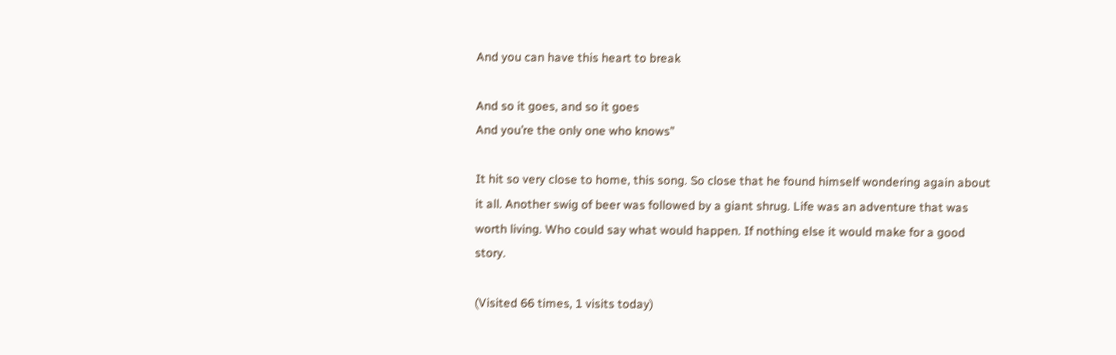And you can have this heart to break

And so it goes, and so it goes
And you’re the only one who knows”

It hit so very close to home, this song. So close that he found himself wondering again about it all. Another swig of beer was followed by a giant shrug. Life was an adventure that was worth living. Who could say what would happen. If nothing else it would make for a good story.

(Visited 66 times, 1 visits today)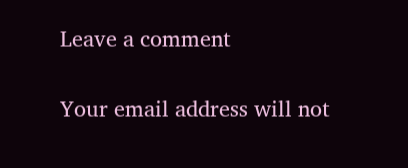Leave a comment

Your email address will not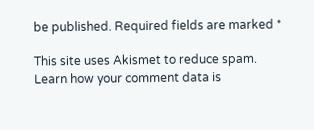be published. Required fields are marked *

This site uses Akismet to reduce spam. Learn how your comment data is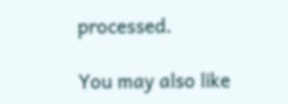processed.

You may also like